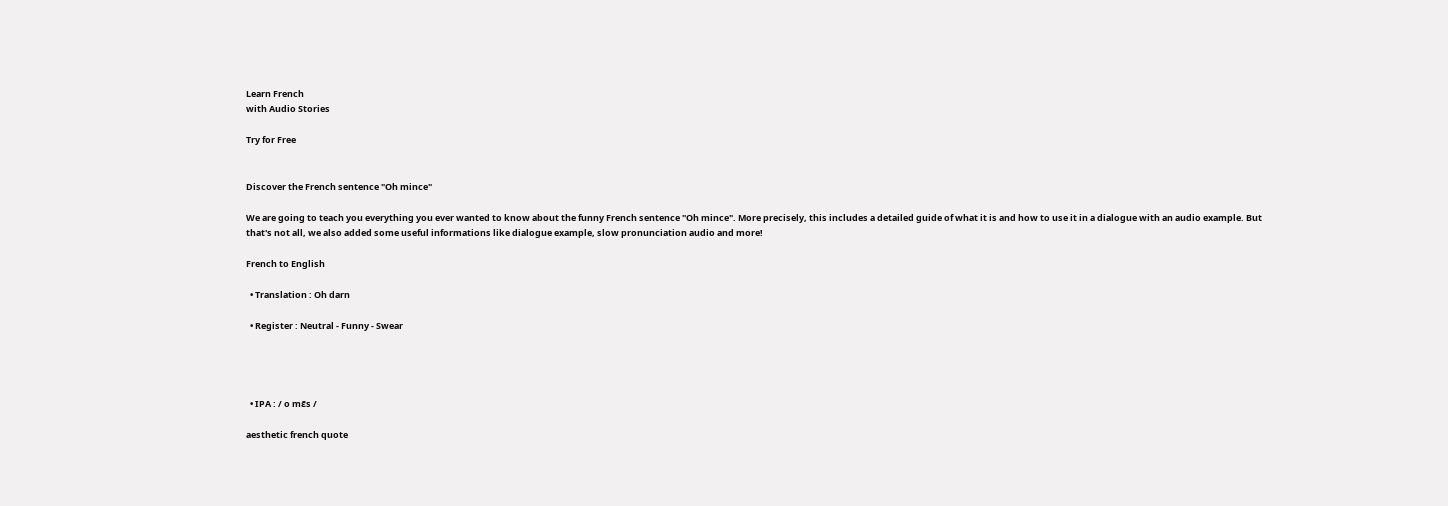Learn French
with Audio Stories

Try for Free


Discover the French sentence "Oh mince"

We are going to teach you everything you ever wanted to know about the funny French sentence "Oh mince". More precisely, this includes a detailed guide of what it is and how to use it in a dialogue with an audio example. But that's not all, we also added some useful informations like dialogue example, slow pronunciation audio and more!

French to English

  • Translation : Oh darn

  • Register : Neutral - Funny - Swear




  • IPA : / o mɛ̃s /

aesthetic french quote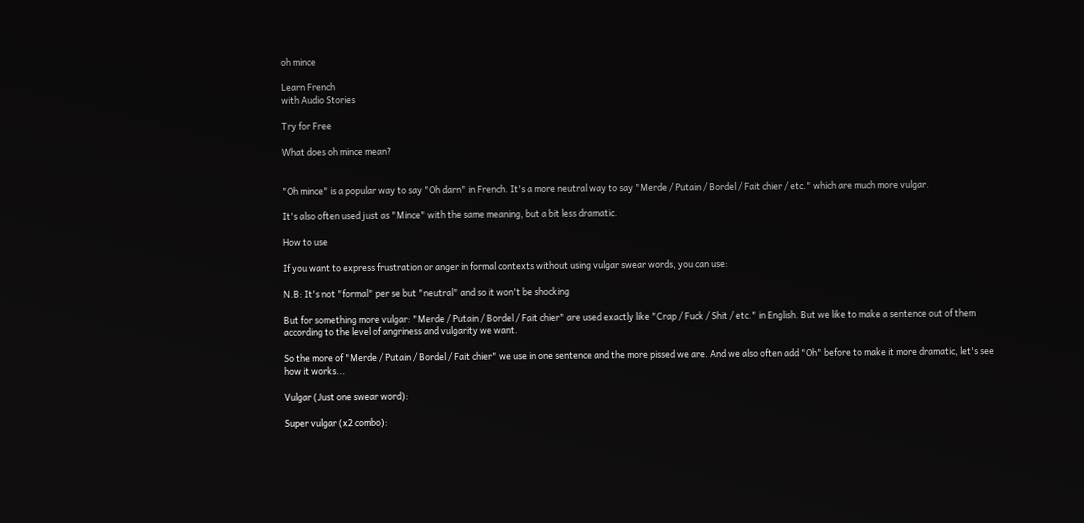oh mince

Learn French
with Audio Stories

Try for Free

What does oh mince mean?


"Oh mince" is a popular way to say "Oh darn" in French. It's a more neutral way to say "Merde / Putain / Bordel / Fait chier / etc." which are much more vulgar.

It's also often used just as "Mince" with the same meaning, but a bit less dramatic.

How to use

If you want to express frustration or anger in formal contexts without using vulgar swear words, you can use:

N.B: It's not "formal" per se but "neutral" and so it won't be shocking

But for something more vulgar: "Merde / Putain / Bordel / Fait chier" are used exactly like "Crap / Fuck / Shit / etc." in English. But we like to make a sentence out of them according to the level of angriness and vulgarity we want.

So the more of "Merde / Putain / Bordel / Fait chier" we use in one sentence and the more pissed we are. And we also often add "Oh" before to make it more dramatic, let's see how it works...

Vulgar (Just one swear word):

Super vulgar (x2 combo):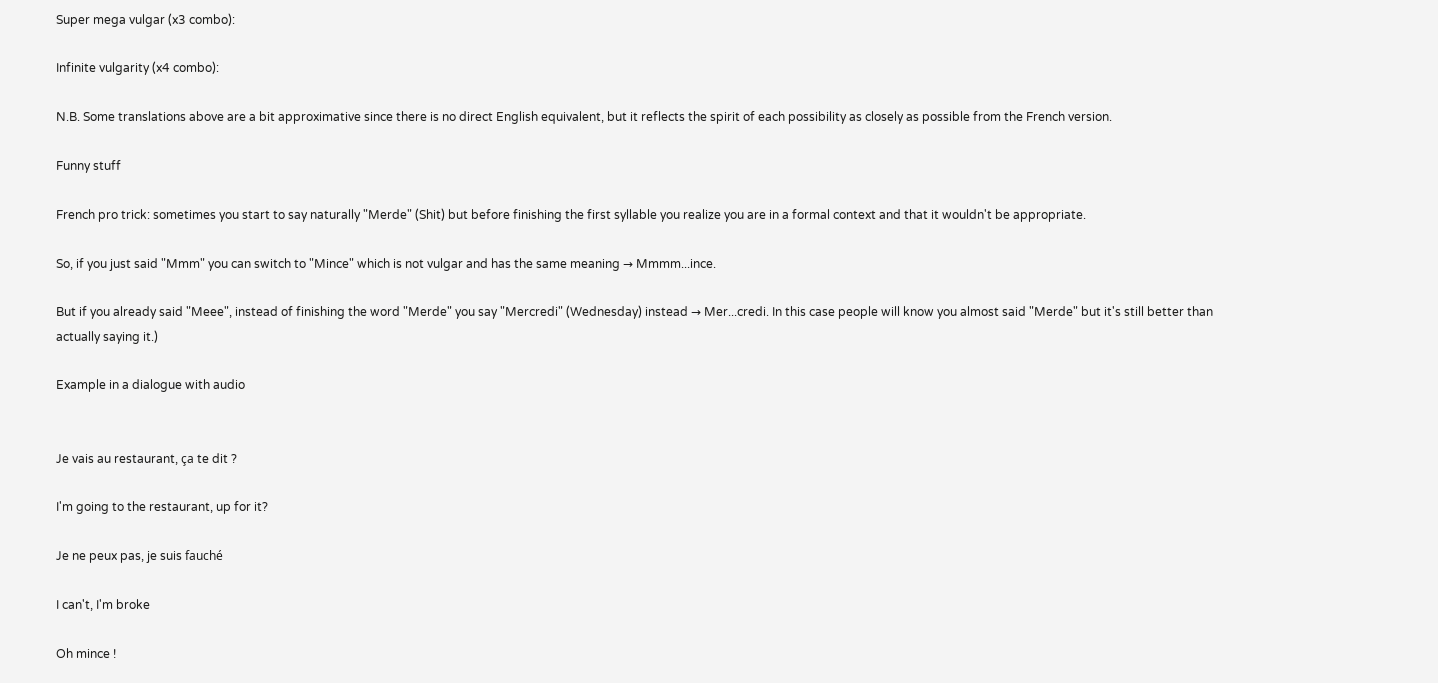Super mega vulgar (x3 combo):

Infinite vulgarity (x4 combo):

N.B. Some translations above are a bit approximative since there is no direct English equivalent, but it reflects the spirit of each possibility as closely as possible from the French version.

Funny stuff

French pro trick: sometimes you start to say naturally "Merde" (Shit) but before finishing the first syllable you realize you are in a formal context and that it wouldn't be appropriate.

So, if you just said "Mmm" you can switch to "Mince" which is not vulgar and has the same meaning → Mmmm...ince.

But if you already said "Meee", instead of finishing the word "Merde" you say "Mercredi" (Wednesday) instead → Mer...credi. In this case people will know you almost said "Merde" but it's still better than actually saying it.)

Example in a dialogue with audio


Je vais au restaurant, ça te dit ?

I'm going to the restaurant, up for it?

Je ne peux pas, je suis fauché

I can't, I'm broke

Oh mince !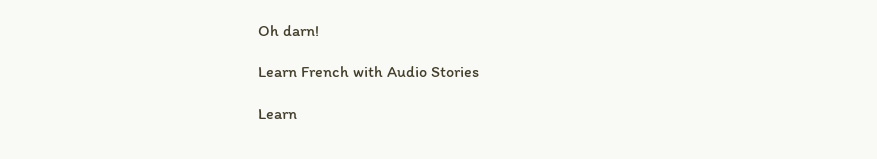Oh darn!

Learn French with Audio Stories

Learn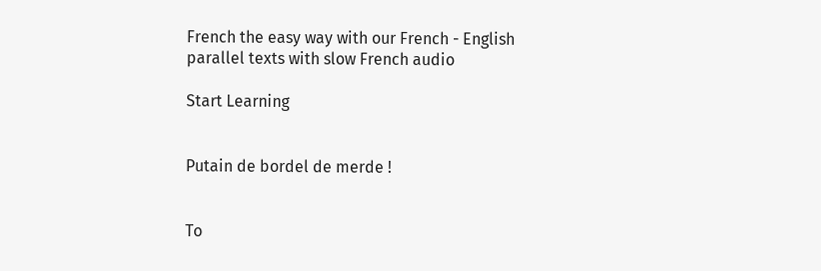French the easy way with our French - English
parallel texts with slow French audio

Start Learning


Putain de bordel de merde !


To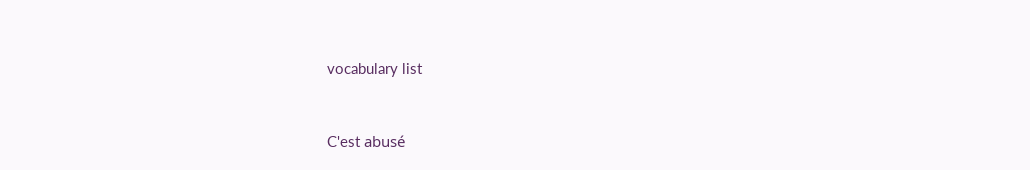vocabulary list


C'est abusé